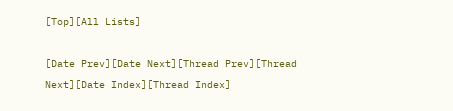[Top][All Lists]

[Date Prev][Date Next][Thread Prev][Thread Next][Date Index][Thread Index]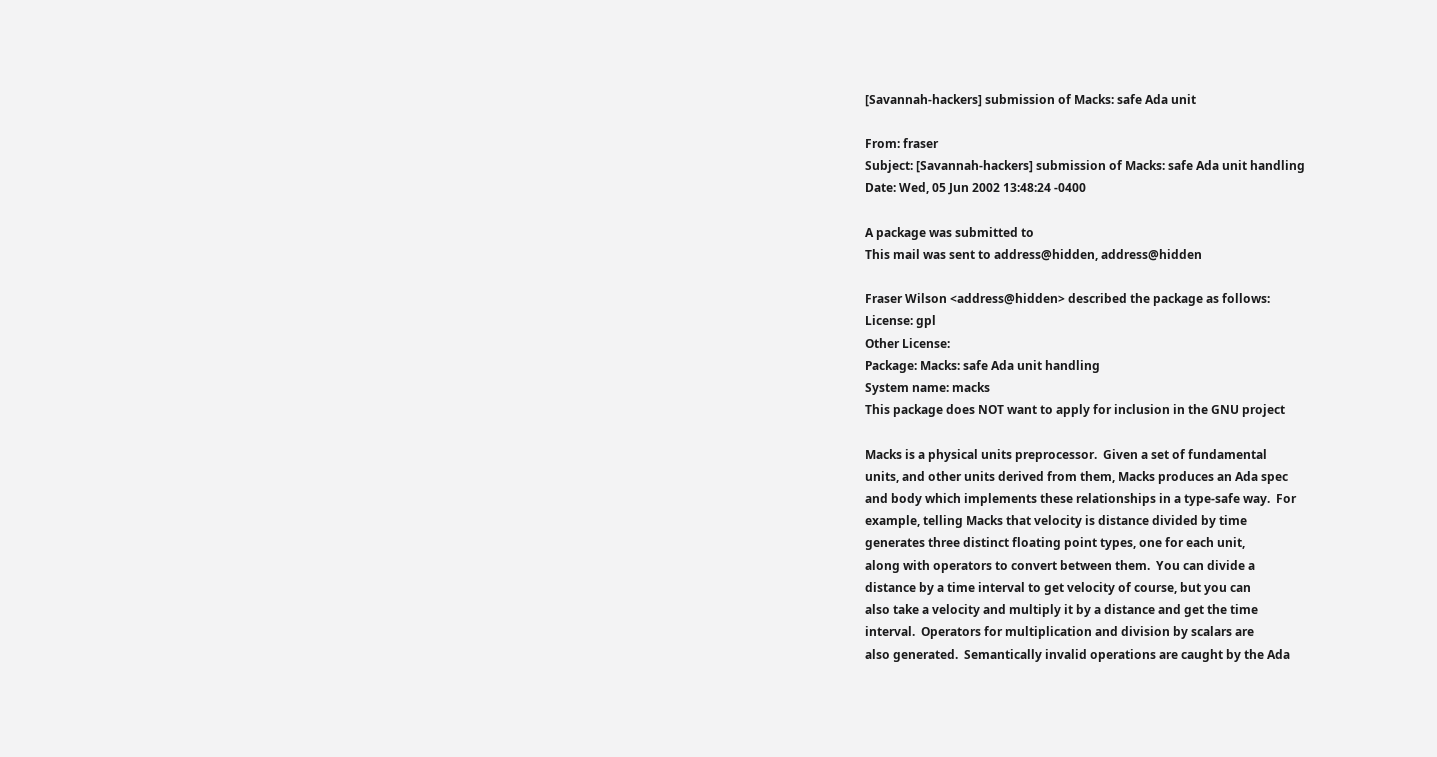[Savannah-hackers] submission of Macks: safe Ada unit

From: fraser
Subject: [Savannah-hackers] submission of Macks: safe Ada unit handling
Date: Wed, 05 Jun 2002 13:48:24 -0400

A package was submitted to
This mail was sent to address@hidden, address@hidden

Fraser Wilson <address@hidden> described the package as follows:
License: gpl
Other License:
Package: Macks: safe Ada unit handling
System name: macks
This package does NOT want to apply for inclusion in the GNU project

Macks is a physical units preprocessor.  Given a set of fundamental
units, and other units derived from them, Macks produces an Ada spec
and body which implements these relationships in a type-safe way.  For
example, telling Macks that velocity is distance divided by time
generates three distinct floating point types, one for each unit,
along with operators to convert between them.  You can divide a
distance by a time interval to get velocity of course, but you can
also take a velocity and multiply it by a distance and get the time
interval.  Operators for multiplication and division by scalars are
also generated.  Semantically invalid operations are caught by the Ada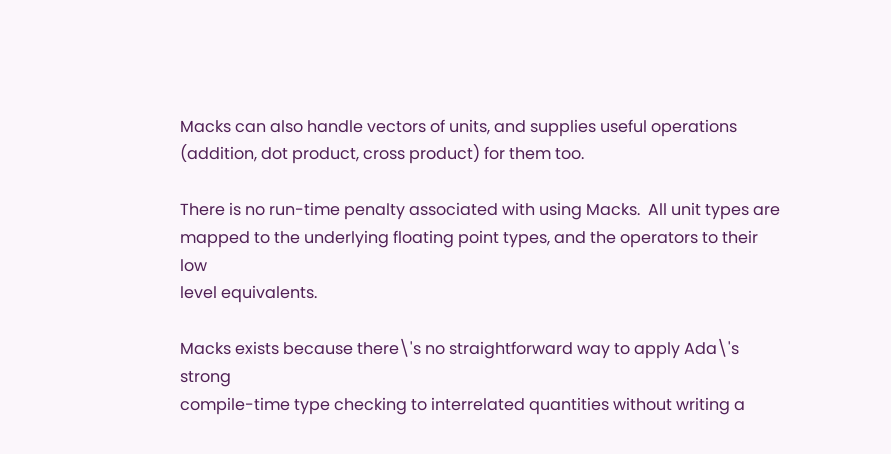Macks can also handle vectors of units, and supplies useful operations
(addition, dot product, cross product) for them too.

There is no run-time penalty associated with using Macks.  All unit types are
mapped to the underlying floating point types, and the operators to their low
level equivalents.

Macks exists because there\'s no straightforward way to apply Ada\'s strong
compile-time type checking to interrelated quantities without writing a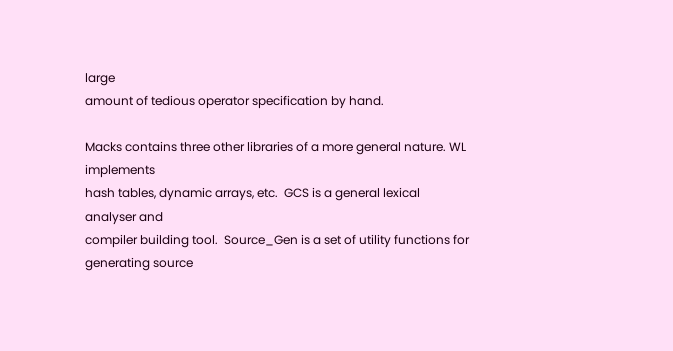large
amount of tedious operator specification by hand.

Macks contains three other libraries of a more general nature. WL implements
hash tables, dynamic arrays, etc.  GCS is a general lexical analyser and
compiler building tool.  Source_Gen is a set of utility functions for
generating source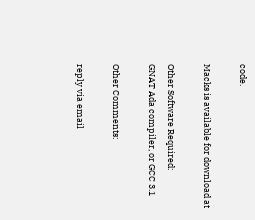code.

Macks is available for download at

Other Software Required:
GNAT Ada compiler, or GCC 3.1

Other Comments:

reply via email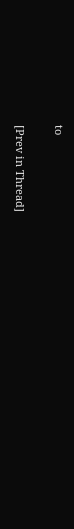to

[Prev in Thread]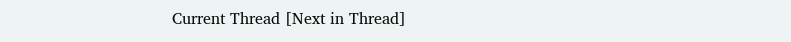Current Thread [Next in Thread]